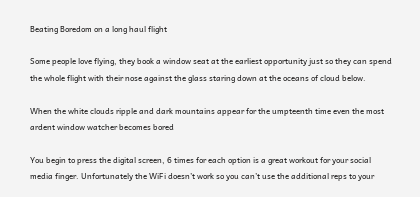Beating Boredom on a long haul flight

Some people love flying, they book a window seat at the earliest opportunity just so they can spend the whole flight with their nose against the glass staring down at the oceans of cloud below.

When the white clouds ripple and dark mountains appear for the umpteenth time even the most ardent window watcher becomes bored

You begin to press the digital screen, 6 times for each option is a great workout for your social media finger. Unfortunately the WiFi doesn’t work so you can’t use the additional reps to your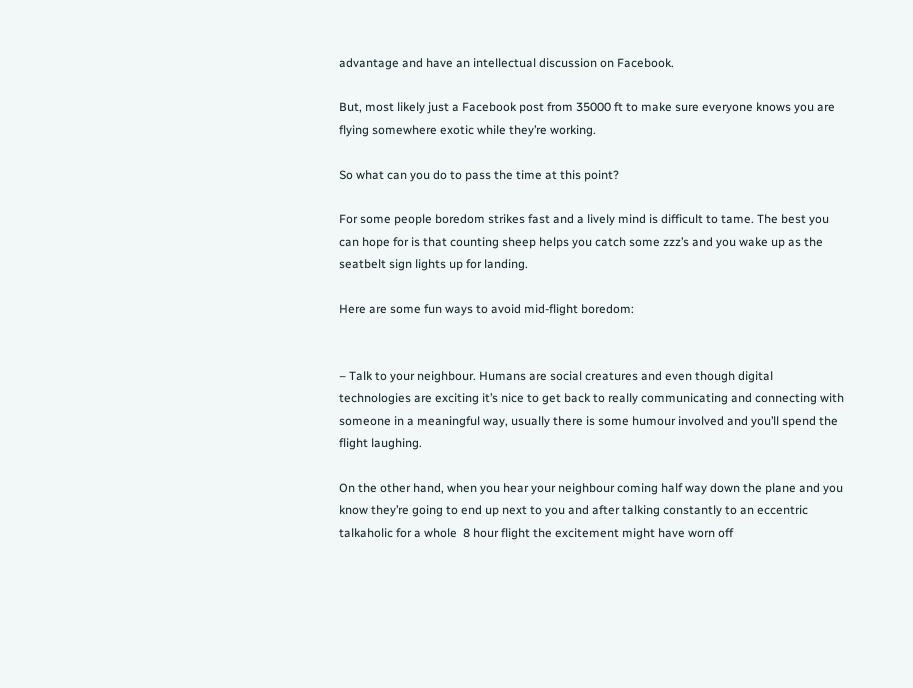advantage and have an intellectual discussion on Facebook.

But, most likely just a Facebook post from 35000 ft to make sure everyone knows you are flying somewhere exotic while they’re working.

So what can you do to pass the time at this point?

For some people boredom strikes fast and a lively mind is difficult to tame. The best you can hope for is that counting sheep helps you catch some zzz’s and you wake up as the seatbelt sign lights up for landing.

Here are some fun ways to avoid mid-flight boredom:


– Talk to your neighbour. Humans are social creatures and even though digital technologies are exciting it’s nice to get back to really communicating and connecting with someone in a meaningful way, usually there is some humour involved and you’ll spend the flight laughing.

On the other hand, when you hear your neighbour coming half way down the plane and you know they’re going to end up next to you and after talking constantly to an eccentric talkaholic for a whole  8 hour flight the excitement might have worn off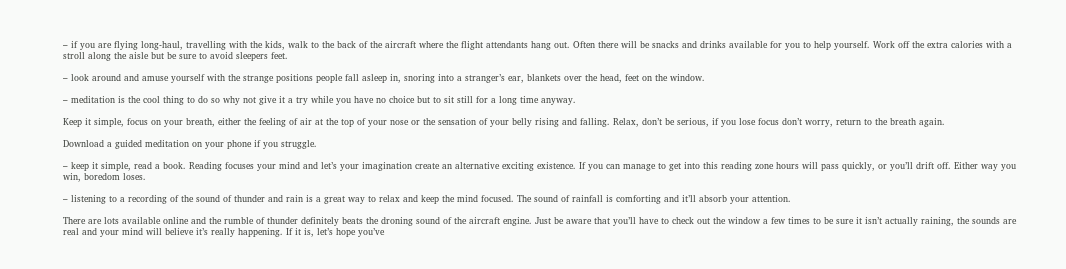– if you are flying long-haul, travelling with the kids, walk to the back of the aircraft where the flight attendants hang out. Often there will be snacks and drinks available for you to help yourself. Work off the extra calories with a stroll along the aisle but be sure to avoid sleepers feet.

– look around and amuse yourself with the strange positions people fall asleep in, snoring into a stranger’s ear, blankets over the head, feet on the window.

– meditation is the cool thing to do so why not give it a try while you have no choice but to sit still for a long time anyway.

Keep it simple, focus on your breath, either the feeling of air at the top of your nose or the sensation of your belly rising and falling. Relax, don’t be serious, if you lose focus don’t worry, return to the breath again.

Download a guided meditation on your phone if you struggle.

– keep it simple, read a book. Reading focuses your mind and let’s your imagination create an alternative exciting existence. If you can manage to get into this reading zone hours will pass quickly, or you’ll drift off. Either way you win, boredom loses.

– listening to a recording of the sound of thunder and rain is a great way to relax and keep the mind focused. The sound of rainfall is comforting and it’ll absorb your attention.

There are lots available online and the rumble of thunder definitely beats the droning sound of the aircraft engine. Just be aware that you’ll have to check out the window a few times to be sure it isn’t actually raining, the sounds are real and your mind will believe it’s really happening. If it is, let’s hope you’ve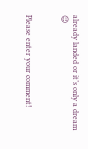already landed or it’s only a dream 😉


Please enter your comment!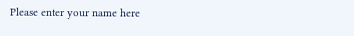Please enter your name here